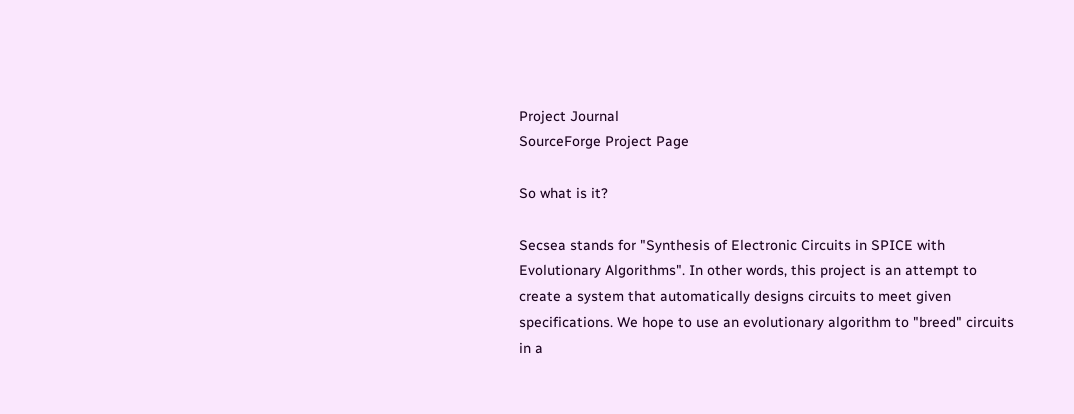Project Journal
SourceForge Project Page

So what is it?

Secsea stands for "Synthesis of Electronic Circuits in SPICE with Evolutionary Algorithms". In other words, this project is an attempt to create a system that automatically designs circuits to meet given specifications. We hope to use an evolutionary algorithm to "breed" circuits in a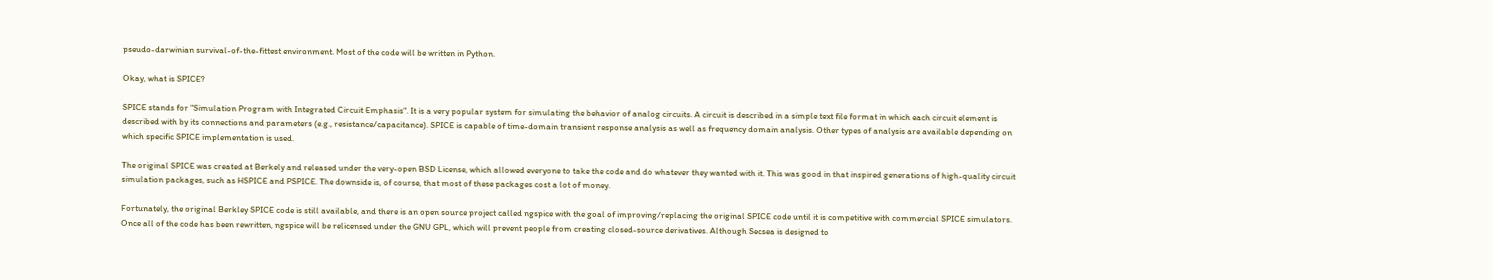pseudo-darwinian survival-of-the-fittest environment. Most of the code will be written in Python.

Okay, what is SPICE?

SPICE stands for "Simulation Program with Integrated Circuit Emphasis". It is a very popular system for simulating the behavior of analog circuits. A circuit is described in a simple text file format in which each circuit element is described with by its connections and parameters (e.g., resistance/capacitance). SPICE is capable of time-domain transient response analysis as well as frequency domain analysis. Other types of analysis are available depending on which specific SPICE implementation is used.

The original SPICE was created at Berkely and released under the very-open BSD License, which allowed everyone to take the code and do whatever they wanted with it. This was good in that inspired generations of high-quality circuit simulation packages, such as HSPICE and PSPICE. The downside is, of course, that most of these packages cost a lot of money.

Fortunately, the original Berkley SPICE code is still available, and there is an open source project called ngspice with the goal of improving/replacing the original SPICE code until it is competitive with commercial SPICE simulators. Once all of the code has been rewritten, ngspice will be relicensed under the GNU GPL, which will prevent people from creating closed-source derivatives. Although Secsea is designed to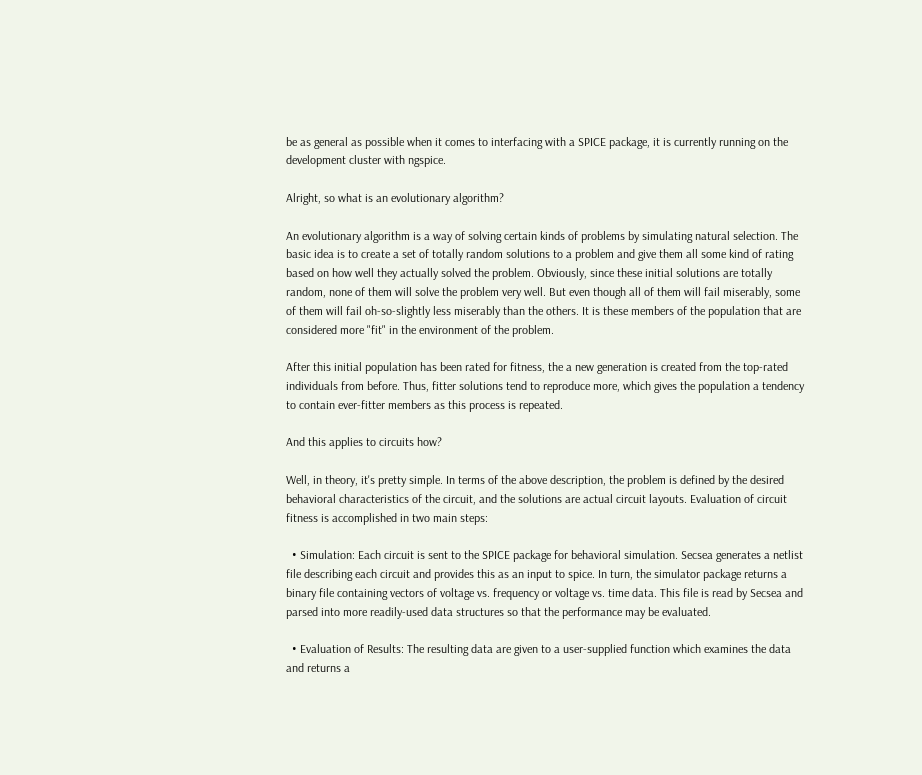be as general as possible when it comes to interfacing with a SPICE package, it is currently running on the development cluster with ngspice.

Alright, so what is an evolutionary algorithm?

An evolutionary algorithm is a way of solving certain kinds of problems by simulating natural selection. The basic idea is to create a set of totally random solutions to a problem and give them all some kind of rating based on how well they actually solved the problem. Obviously, since these initial solutions are totally random, none of them will solve the problem very well. But even though all of them will fail miserably, some of them will fail oh-so-slightly less miserably than the others. It is these members of the population that are considered more "fit" in the environment of the problem.

After this initial population has been rated for fitness, the a new generation is created from the top-rated individuals from before. Thus, fitter solutions tend to reproduce more, which gives the population a tendency to contain ever-fitter members as this process is repeated.

And this applies to circuits how?

Well, in theory, it's pretty simple. In terms of the above description, the problem is defined by the desired behavioral characteristics of the circuit, and the solutions are actual circuit layouts. Evaluation of circuit fitness is accomplished in two main steps:

  • Simulation: Each circuit is sent to the SPICE package for behavioral simulation. Secsea generates a netlist file describing each circuit and provides this as an input to spice. In turn, the simulator package returns a binary file containing vectors of voltage vs. frequency or voltage vs. time data. This file is read by Secsea and parsed into more readily-used data structures so that the performance may be evaluated.

  • Evaluation of Results: The resulting data are given to a user-supplied function which examines the data and returns a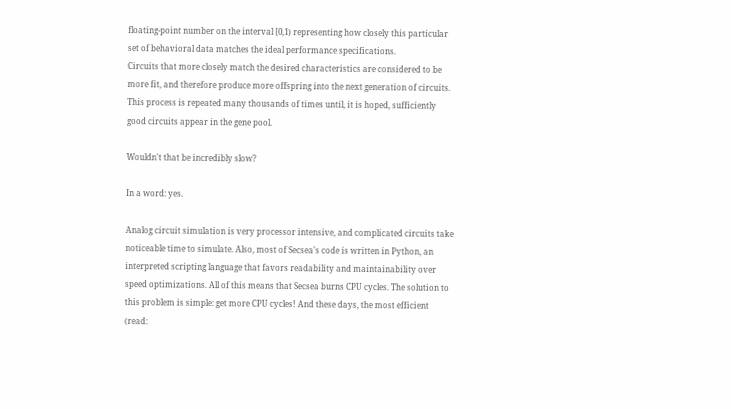floating-point number on the interval [0,1) representing how closely this particular set of behavioral data matches the ideal performance specifications.
Circuits that more closely match the desired characteristics are considered to be more fit, and therefore produce more offspring into the next generation of circuits. This process is repeated many thousands of times until, it is hoped, sufficiently good circuits appear in the gene pool.

Wouldn't that be incredibly slow?

In a word: yes.

Analog circuit simulation is very processor intensive, and complicated circuits take noticeable time to simulate. Also, most of Secsea's code is written in Python, an interpreted scripting language that favors readability and maintainability over speed optimizations. All of this means that Secsea burns CPU cycles. The solution to this problem is simple: get more CPU cycles! And these days, the most efficient (read: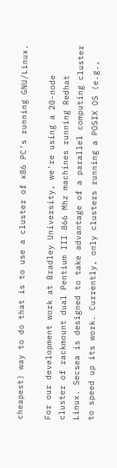cheapest) way to do that is to use a cluster of x86 PC's running GNU/Linux.

For our development work at Bradley University, we're using a 20-node cluster of rackmount dual Pentium III 866 Mhz machines running Redhat Linux. Secsea is designed to take advantage of a parallel computing cluster to speed up its work. Currently, only clusters running a POSIX OS (e.g.,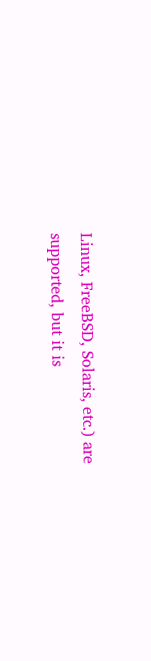Linux, FreeBSD, Solaris, etc.) are supported, but it is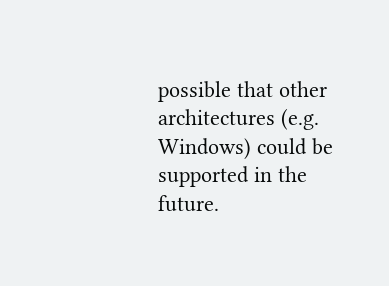possible that other architectures (e.g. Windows) could be supported in the future.